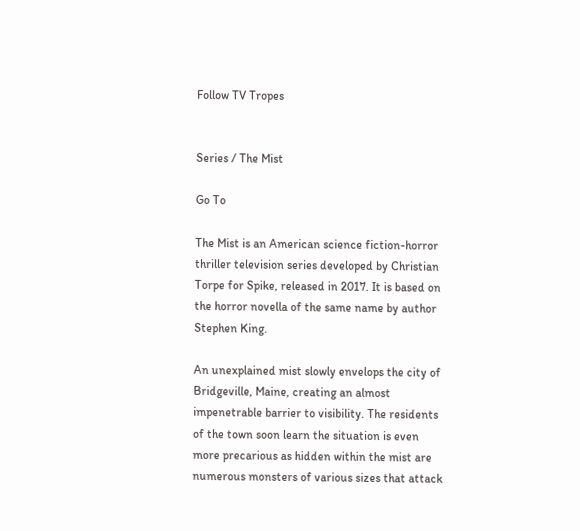Follow TV Tropes


Series / The Mist

Go To

The Mist is an American science fiction-horror thriller television series developed by Christian Torpe for Spike, released in 2017. It is based on the horror novella of the same name by author Stephen King.

An unexplained mist slowly envelops the city of Bridgeville, Maine, creating an almost impenetrable barrier to visibility. The residents of the town soon learn the situation is even more precarious as hidden within the mist are numerous monsters of various sizes that attack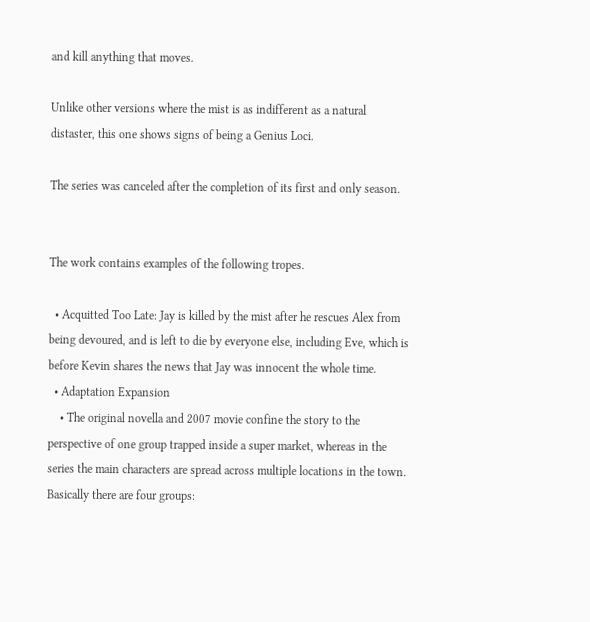and kill anything that moves.

Unlike other versions where the mist is as indifferent as a natural distaster, this one shows signs of being a Genius Loci.

The series was canceled after the completion of its first and only season.


The work contains examples of the following tropes.

  • Acquitted Too Late: Jay is killed by the mist after he rescues Alex from being devoured, and is left to die by everyone else, including Eve, which is before Kevin shares the news that Jay was innocent the whole time.
  • Adaptation Expansion
    • The original novella and 2007 movie confine the story to the perspective of one group trapped inside a super market, whereas in the series the main characters are spread across multiple locations in the town. Basically there are four groups: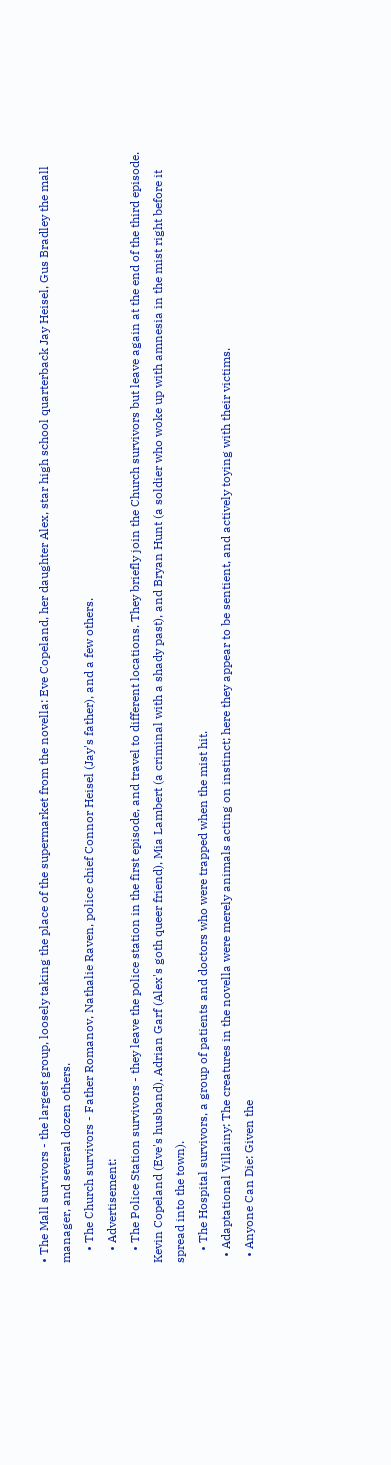• The Mall survivors - the largest group, loosely taking the place of the supermarket from the novella: Eve Copeland, her daughter Alex, star high school quarterback Jay Heisel, Gus Bradley the mall manager, and several dozen others.
    • The Church survivors - Father Romanov, Nathalie Raven, police chief Connor Heisel (Jay's father), and a few others.
    • Advertisement:
    • The Police Station survivors - they leave the police station in the first episode, and travel to different locations. They briefly join the Church survivors but leave again at the end of the third episode. Kevin Copeland (Eve's husband), Adrian Garf (Alex's goth queer friend), Mia Lambert (a criminal with a shady past), and Bryan Hunt (a soldier who woke up with amnesia in the mist right before it spread into the town).
    • The Hospital survivors, a group of patients and doctors who were trapped when the mist hit.
  • Adaptational Villainy: The creatures in the novella were merely animals acting on instinct; here they appear to be sentient, and actively toying with their victims.
  • Anyone Can Die: Given the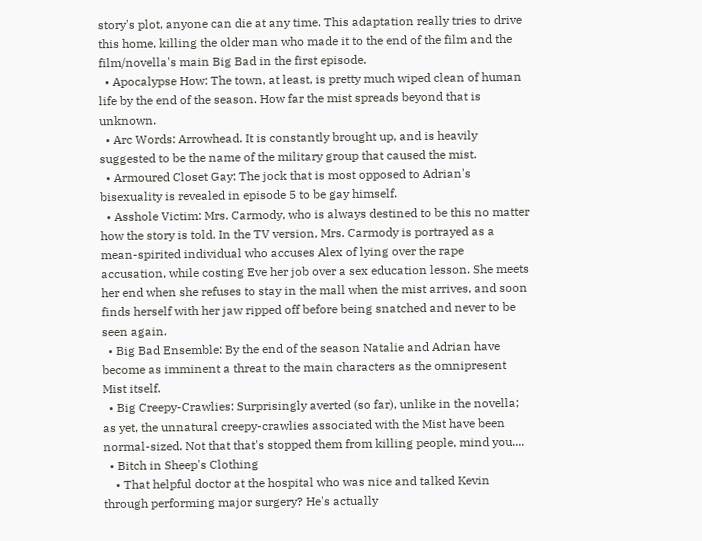story's plot, anyone can die at any time. This adaptation really tries to drive this home, killing the older man who made it to the end of the film and the film/novella's main Big Bad in the first episode.
  • Apocalypse How: The town, at least, is pretty much wiped clean of human life by the end of the season. How far the mist spreads beyond that is unknown.
  • Arc Words: Arrowhead. It is constantly brought up, and is heavily suggested to be the name of the military group that caused the mist.
  • Armoured Closet Gay: The jock that is most opposed to Adrian's bisexuality is revealed in episode 5 to be gay himself.
  • Asshole Victim: Mrs. Carmody, who is always destined to be this no matter how the story is told. In the TV version, Mrs. Carmody is portrayed as a mean-spirited individual who accuses Alex of lying over the rape accusation, while costing Eve her job over a sex education lesson. She meets her end when she refuses to stay in the mall when the mist arrives, and soon finds herself with her jaw ripped off before being snatched and never to be seen again.
  • Big Bad Ensemble: By the end of the season Natalie and Adrian have become as imminent a threat to the main characters as the omnipresent Mist itself.
  • Big Creepy-Crawlies: Surprisingly averted (so far), unlike in the novella; as yet, the unnatural creepy-crawlies associated with the Mist have been normal-sized. Not that that's stopped them from killing people, mind you....
  • Bitch in Sheep's Clothing
    • That helpful doctor at the hospital who was nice and talked Kevin through performing major surgery? He's actually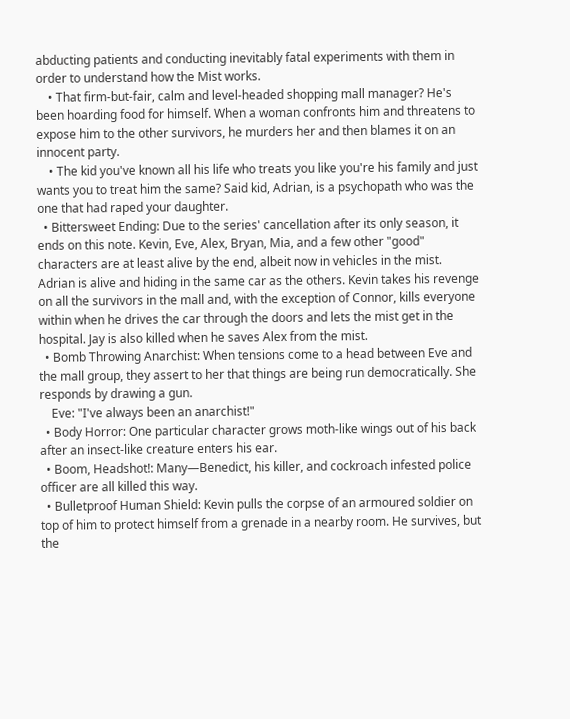abducting patients and conducting inevitably fatal experiments with them in order to understand how the Mist works.
    • That firm-but-fair, calm and level-headed shopping mall manager? He's been hoarding food for himself. When a woman confronts him and threatens to expose him to the other survivors, he murders her and then blames it on an innocent party.
    • The kid you've known all his life who treats you like you're his family and just wants you to treat him the same? Said kid, Adrian, is a psychopath who was the one that had raped your daughter.
  • Bittersweet Ending: Due to the series' cancellation after its only season, it ends on this note. Kevin, Eve, Alex, Bryan, Mia, and a few other "good" characters are at least alive by the end, albeit now in vehicles in the mist. Adrian is alive and hiding in the same car as the others. Kevin takes his revenge on all the survivors in the mall and, with the exception of Connor, kills everyone within when he drives the car through the doors and lets the mist get in the hospital. Jay is also killed when he saves Alex from the mist.
  • Bomb Throwing Anarchist: When tensions come to a head between Eve and the mall group, they assert to her that things are being run democratically. She responds by drawing a gun.
    Eve: "I've always been an anarchist!"
  • Body Horror: One particular character grows moth-like wings out of his back after an insect-like creature enters his ear.
  • Boom, Headshot!: Many—Benedict, his killer, and cockroach infested police officer are all killed this way.
  • Bulletproof Human Shield: Kevin pulls the corpse of an armoured soldier on top of him to protect himself from a grenade in a nearby room. He survives, but the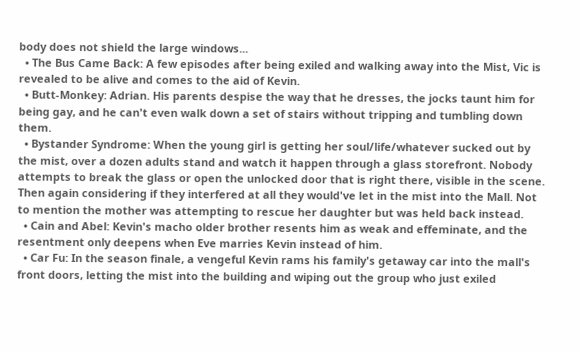body does not shield the large windows...
  • The Bus Came Back: A few episodes after being exiled and walking away into the Mist, Vic is revealed to be alive and comes to the aid of Kevin.
  • Butt-Monkey: Adrian. His parents despise the way that he dresses, the jocks taunt him for being gay, and he can't even walk down a set of stairs without tripping and tumbling down them.
  • Bystander Syndrome: When the young girl is getting her soul/life/whatever sucked out by the mist, over a dozen adults stand and watch it happen through a glass storefront. Nobody attempts to break the glass or open the unlocked door that is right there, visible in the scene. Then again considering if they interfered at all they would've let in the mist into the Mall. Not to mention the mother was attempting to rescue her daughter but was held back instead.
  • Cain and Abel: Kevin's macho older brother resents him as weak and effeminate, and the resentment only deepens when Eve marries Kevin instead of him.
  • Car Fu: In the season finale, a vengeful Kevin rams his family's getaway car into the mall's front doors, letting the mist into the building and wiping out the group who just exiled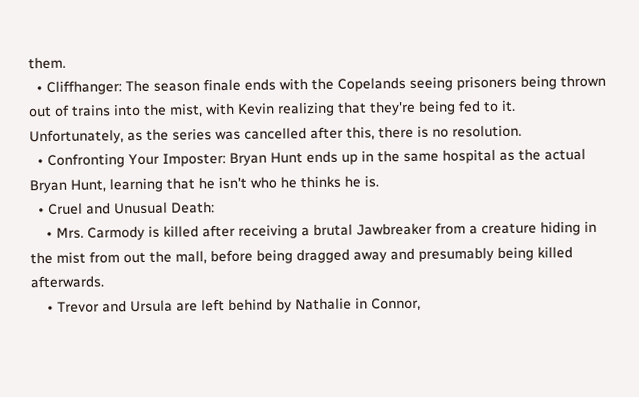them.
  • Cliffhanger: The season finale ends with the Copelands seeing prisoners being thrown out of trains into the mist, with Kevin realizing that they're being fed to it. Unfortunately, as the series was cancelled after this, there is no resolution.
  • Confronting Your Imposter: Bryan Hunt ends up in the same hospital as the actual Bryan Hunt, learning that he isn't who he thinks he is.
  • Cruel and Unusual Death:
    • Mrs. Carmody is killed after receiving a brutal Jawbreaker from a creature hiding in the mist from out the mall, before being dragged away and presumably being killed afterwards.
    • Trevor and Ursula are left behind by Nathalie in Connor,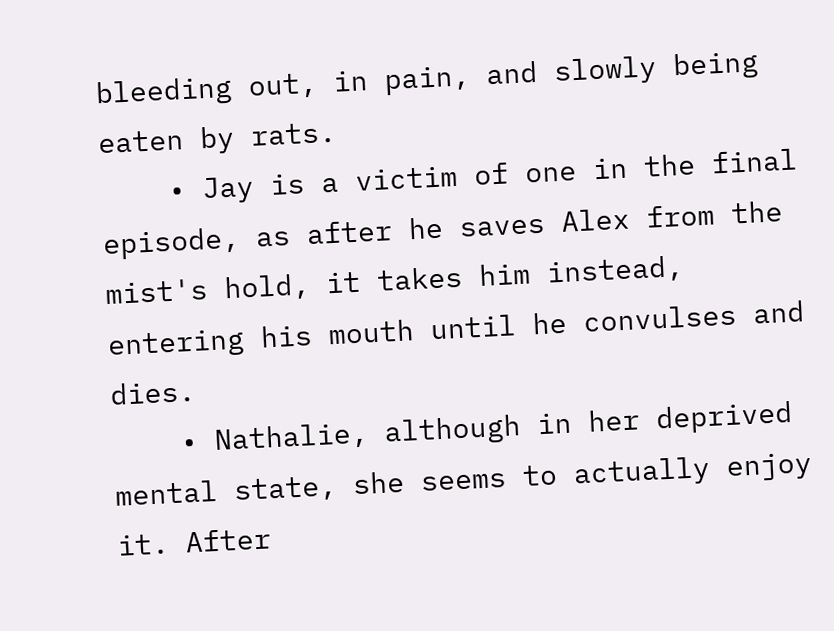bleeding out, in pain, and slowly being eaten by rats.
    • Jay is a victim of one in the final episode, as after he saves Alex from the mist's hold, it takes him instead, entering his mouth until he convulses and dies.
    • Nathalie, although in her deprived mental state, she seems to actually enjoy it. After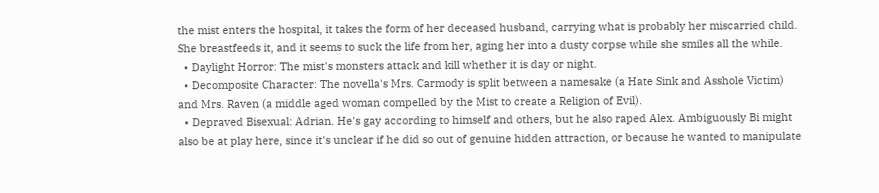the mist enters the hospital, it takes the form of her deceased husband, carrying what is probably her miscarried child. She breastfeeds it, and it seems to suck the life from her, aging her into a dusty corpse while she smiles all the while.
  • Daylight Horror: The mist's monsters attack and kill whether it is day or night.
  • Decomposite Character: The novella's Mrs. Carmody is split between a namesake (a Hate Sink and Asshole Victim) and Mrs. Raven (a middle aged woman compelled by the Mist to create a Religion of Evil).
  • Depraved Bisexual: Adrian. He's gay according to himself and others, but he also raped Alex. Ambiguously Bi might also be at play here, since it's unclear if he did so out of genuine hidden attraction, or because he wanted to manipulate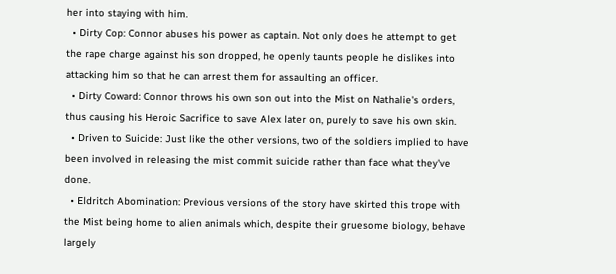her into staying with him.
  • Dirty Cop: Connor abuses his power as captain. Not only does he attempt to get the rape charge against his son dropped, he openly taunts people he dislikes into attacking him so that he can arrest them for assaulting an officer.
  • Dirty Coward: Connor throws his own son out into the Mist on Nathalie's orders, thus causing his Heroic Sacrifice to save Alex later on, purely to save his own skin.
  • Driven to Suicide: Just like the other versions, two of the soldiers implied to have been involved in releasing the mist commit suicide rather than face what they've done.
  • Eldritch Abomination: Previous versions of the story have skirted this trope with the Mist being home to alien animals which, despite their gruesome biology, behave largely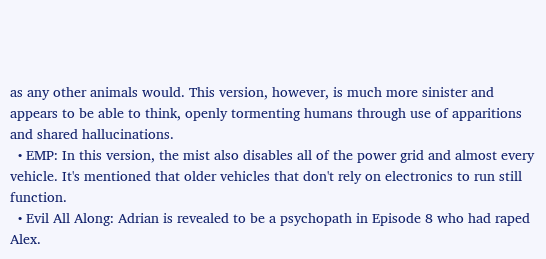as any other animals would. This version, however, is much more sinister and appears to be able to think, openly tormenting humans through use of apparitions and shared hallucinations.
  • EMP: In this version, the mist also disables all of the power grid and almost every vehicle. It's mentioned that older vehicles that don't rely on electronics to run still function.
  • Evil All Along: Adrian is revealed to be a psychopath in Episode 8 who had raped Alex.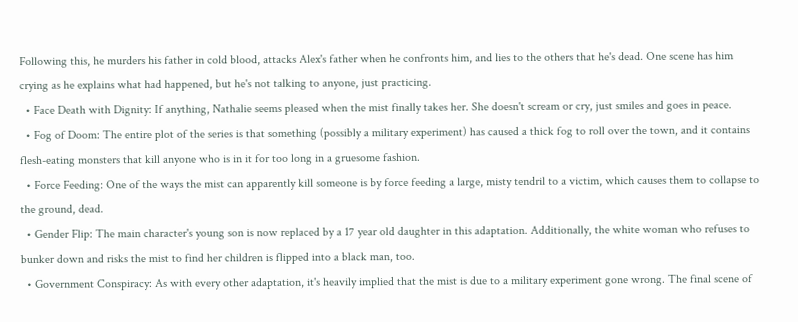Following this, he murders his father in cold blood, attacks Alex's father when he confronts him, and lies to the others that he's dead. One scene has him crying as he explains what had happened, but he's not talking to anyone, just practicing.
  • Face Death with Dignity: If anything, Nathalie seems pleased when the mist finally takes her. She doesn't scream or cry, just smiles and goes in peace.
  • Fog of Doom: The entire plot of the series is that something (possibly a military experiment) has caused a thick fog to roll over the town, and it contains flesh-eating monsters that kill anyone who is in it for too long in a gruesome fashion.
  • Force Feeding: One of the ways the mist can apparently kill someone is by force feeding a large, misty tendril to a victim, which causes them to collapse to the ground, dead.
  • Gender Flip: The main character's young son is now replaced by a 17 year old daughter in this adaptation. Additionally, the white woman who refuses to bunker down and risks the mist to find her children is flipped into a black man, too.
  • Government Conspiracy: As with every other adaptation, it's heavily implied that the mist is due to a military experiment gone wrong. The final scene of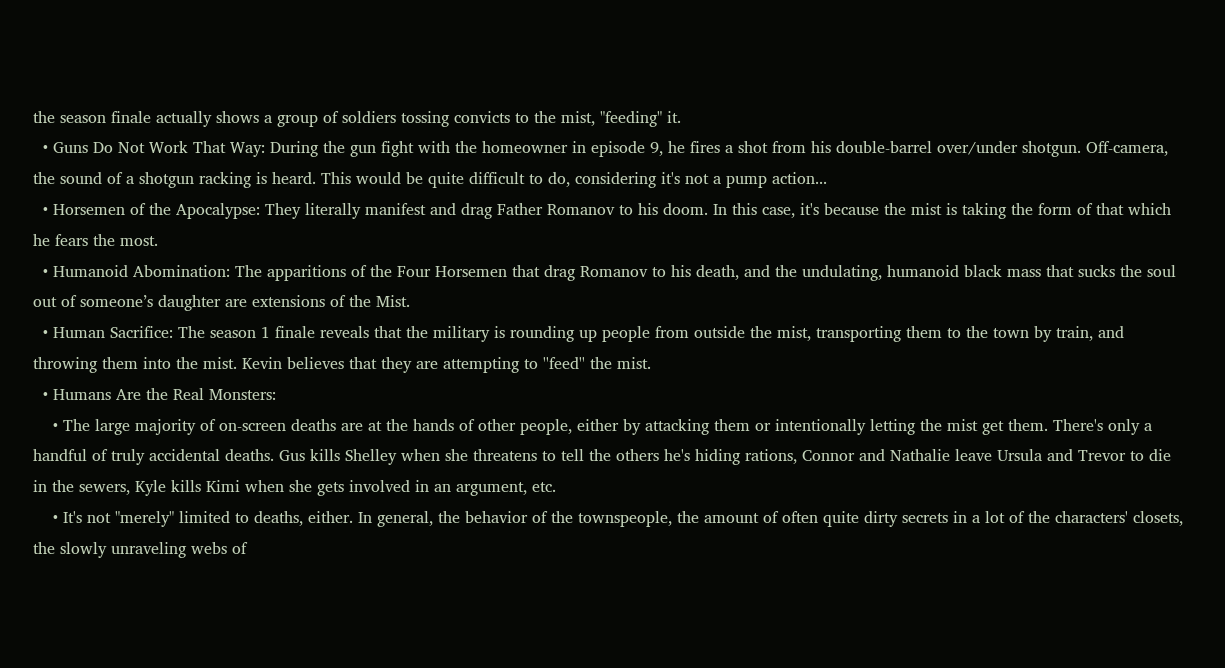the season finale actually shows a group of soldiers tossing convicts to the mist, "feeding" it.
  • Guns Do Not Work That Way: During the gun fight with the homeowner in episode 9, he fires a shot from his double-barrel over/under shotgun. Off-camera, the sound of a shotgun racking is heard. This would be quite difficult to do, considering it's not a pump action...
  • Horsemen of the Apocalypse: They literally manifest and drag Father Romanov to his doom. In this case, it's because the mist is taking the form of that which he fears the most.
  • Humanoid Abomination: The apparitions of the Four Horsemen that drag Romanov to his death, and the undulating, humanoid black mass that sucks the soul out of someone’s daughter are extensions of the Mist.
  • Human Sacrifice: The season 1 finale reveals that the military is rounding up people from outside the mist, transporting them to the town by train, and throwing them into the mist. Kevin believes that they are attempting to ''feed'' the mist.
  • Humans Are the Real Monsters:
    • The large majority of on-screen deaths are at the hands of other people, either by attacking them or intentionally letting the mist get them. There's only a handful of truly accidental deaths. Gus kills Shelley when she threatens to tell the others he's hiding rations, Connor and Nathalie leave Ursula and Trevor to die in the sewers, Kyle kills Kimi when she gets involved in an argument, etc.
    • It's not "merely" limited to deaths, either. In general, the behavior of the townspeople, the amount of often quite dirty secrets in a lot of the characters' closets, the slowly unraveling webs of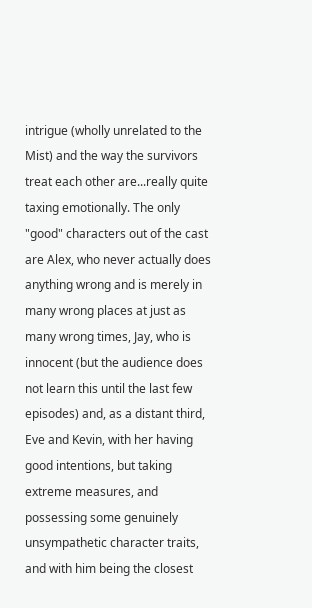intrigue (wholly unrelated to the Mist) and the way the survivors treat each other are...really quite taxing emotionally. The only "good" characters out of the cast are Alex, who never actually does anything wrong and is merely in many wrong places at just as many wrong times, Jay, who is innocent (but the audience does not learn this until the last few episodes) and, as a distant third, Eve and Kevin, with her having good intentions, but taking extreme measures, and possessing some genuinely unsympathetic character traits, and with him being the closest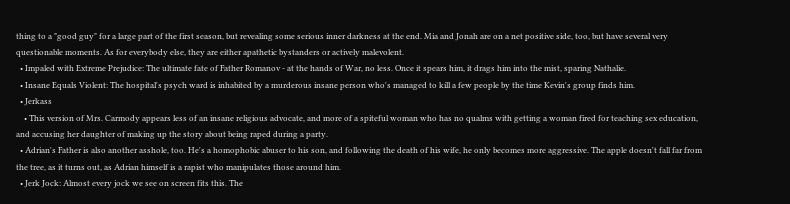thing to a "good guy" for a large part of the first season, but revealing some serious inner darkness at the end. Mia and Jonah are on a net positive side, too, but have several very questionable moments. As for everybody else, they are either apathetic bystanders or actively malevolent.
  • Impaled with Extreme Prejudice: The ultimate fate of Father Romanov - at the hands of War, no less. Once it spears him, it drags him into the mist, sparing Nathalie.
  • Insane Equals Violent: The hospital's psych ward is inhabited by a murderous insane person who's managed to kill a few people by the time Kevin's group finds him.
  • Jerkass
    • This version of Mrs. Carmody appears less of an insane religious advocate, and more of a spiteful woman who has no qualms with getting a woman fired for teaching sex education, and accusing her daughter of making up the story about being raped during a party.
  • Adrian's Father is also another asshole, too. He's a homophobic abuser to his son, and following the death of his wife, he only becomes more aggressive. The apple doesn't fall far from the tree, as it turns out, as Adrian himself is a rapist who manipulates those around him.
  • Jerk Jock: Almost every jock we see on screen fits this. The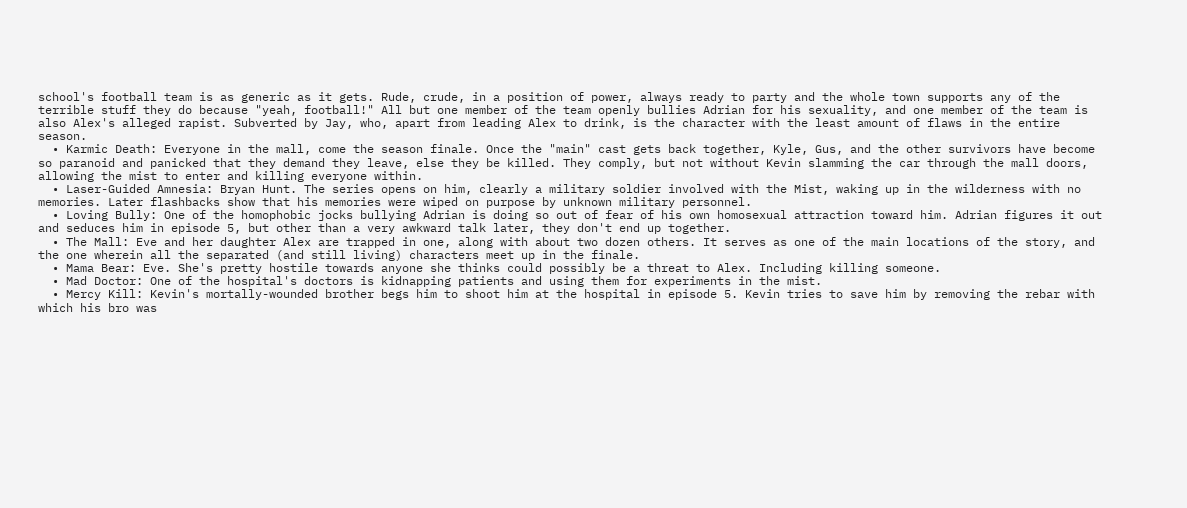school's football team is as generic as it gets. Rude, crude, in a position of power, always ready to party and the whole town supports any of the terrible stuff they do because "yeah, football!" All but one member of the team openly bullies Adrian for his sexuality, and one member of the team is also Alex's alleged rapist. Subverted by Jay, who, apart from leading Alex to drink, is the character with the least amount of flaws in the entire season.
  • Karmic Death: Everyone in the mall, come the season finale. Once the "main" cast gets back together, Kyle, Gus, and the other survivors have become so paranoid and panicked that they demand they leave, else they be killed. They comply, but not without Kevin slamming the car through the mall doors, allowing the mist to enter and killing everyone within.
  • Laser-Guided Amnesia: Bryan Hunt. The series opens on him, clearly a military soldier involved with the Mist, waking up in the wilderness with no memories. Later flashbacks show that his memories were wiped on purpose by unknown military personnel.
  • Loving Bully: One of the homophobic jocks bullying Adrian is doing so out of fear of his own homosexual attraction toward him. Adrian figures it out and seduces him in episode 5, but other than a very awkward talk later, they don't end up together.
  • The Mall: Eve and her daughter Alex are trapped in one, along with about two dozen others. It serves as one of the main locations of the story, and the one wherein all the separated (and still living) characters meet up in the finale.
  • Mama Bear: Eve. She's pretty hostile towards anyone she thinks could possibly be a threat to Alex. Including killing someone.
  • Mad Doctor: One of the hospital's doctors is kidnapping patients and using them for experiments in the mist.
  • Mercy Kill: Kevin's mortally-wounded brother begs him to shoot him at the hospital in episode 5. Kevin tries to save him by removing the rebar with which his bro was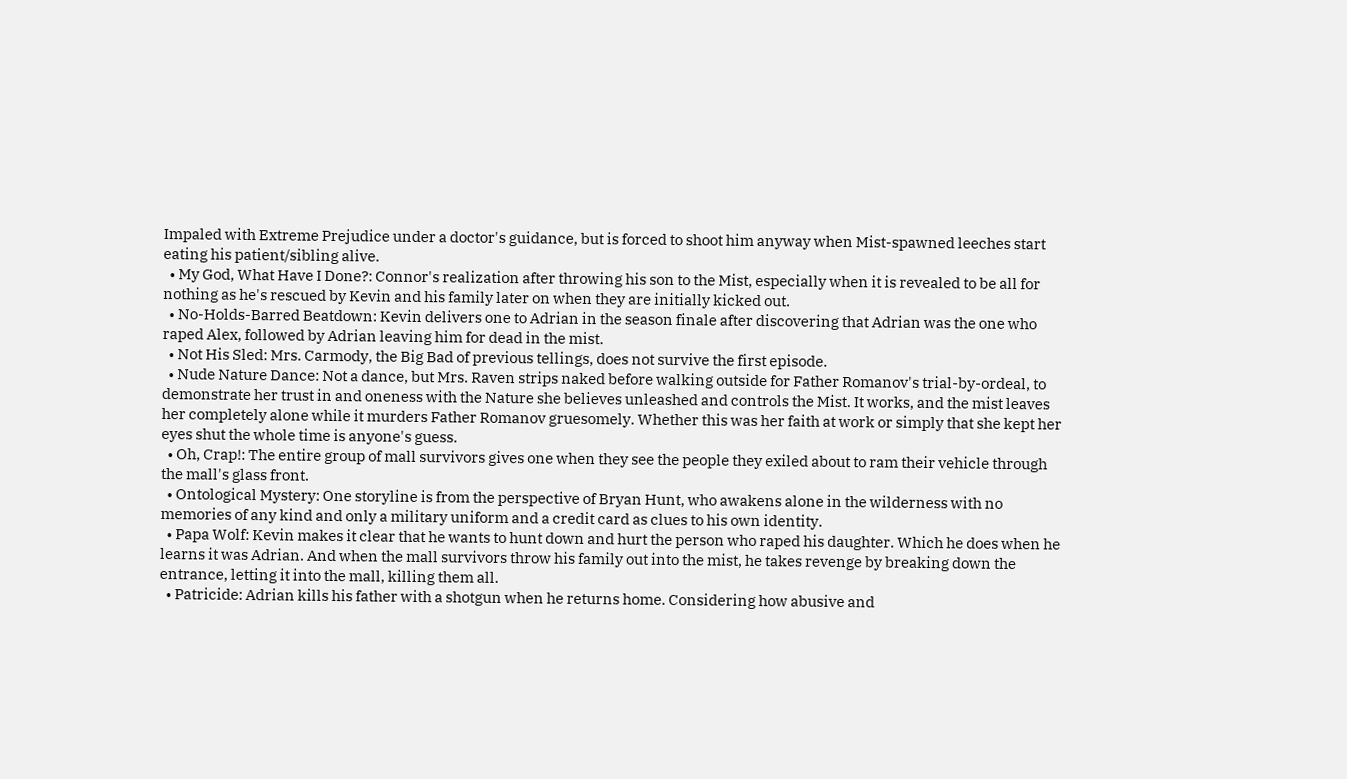Impaled with Extreme Prejudice under a doctor's guidance, but is forced to shoot him anyway when Mist-spawned leeches start eating his patient/sibling alive.
  • My God, What Have I Done?: Connor's realization after throwing his son to the Mist, especially when it is revealed to be all for nothing as he's rescued by Kevin and his family later on when they are initially kicked out.
  • No-Holds-Barred Beatdown: Kevin delivers one to Adrian in the season finale after discovering that Adrian was the one who raped Alex, followed by Adrian leaving him for dead in the mist.
  • Not His Sled: Mrs. Carmody, the Big Bad of previous tellings, does not survive the first episode.
  • Nude Nature Dance: Not a dance, but Mrs. Raven strips naked before walking outside for Father Romanov's trial-by-ordeal, to demonstrate her trust in and oneness with the Nature she believes unleashed and controls the Mist. It works, and the mist leaves her completely alone while it murders Father Romanov gruesomely. Whether this was her faith at work or simply that she kept her eyes shut the whole time is anyone's guess.
  • Oh, Crap!: The entire group of mall survivors gives one when they see the people they exiled about to ram their vehicle through the mall's glass front.
  • Ontological Mystery: One storyline is from the perspective of Bryan Hunt, who awakens alone in the wilderness with no memories of any kind and only a military uniform and a credit card as clues to his own identity.
  • Papa Wolf: Kevin makes it clear that he wants to hunt down and hurt the person who raped his daughter. Which he does when he learns it was Adrian. And when the mall survivors throw his family out into the mist, he takes revenge by breaking down the entrance, letting it into the mall, killing them all.
  • Patricide: Adrian kills his father with a shotgun when he returns home. Considering how abusive and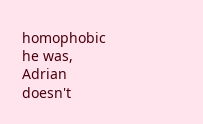homophobic he was, Adrian doesn't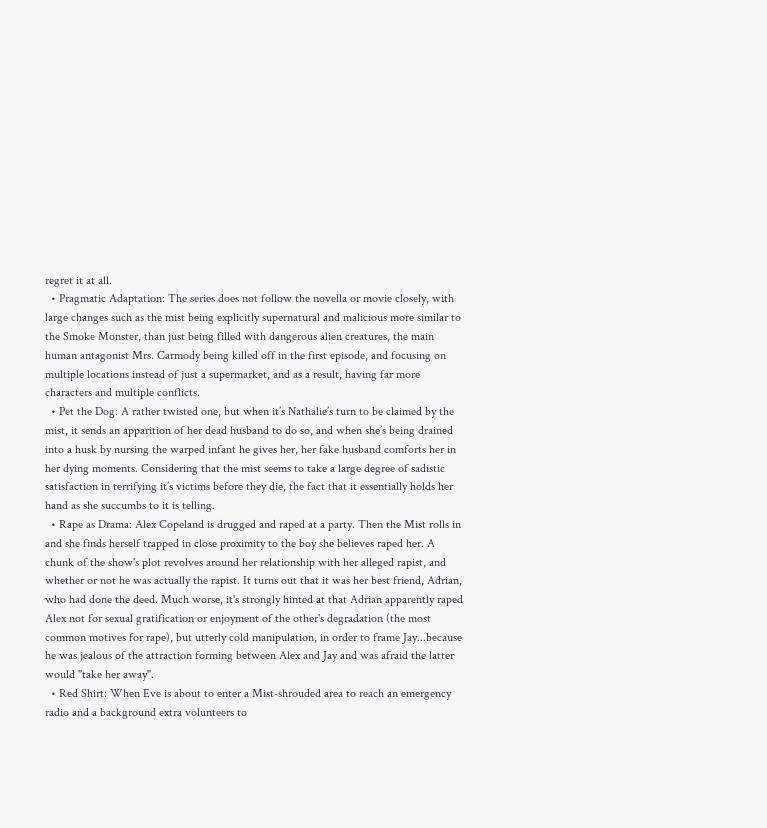regret it at all.
  • Pragmatic Adaptation: The series does not follow the novella or movie closely, with large changes such as the mist being explicitly supernatural and malicious more similar to the Smoke Monster, than just being filled with dangerous alien creatures, the main human antagonist Mrs. Carmody being killed off in the first episode, and focusing on multiple locations instead of just a supermarket, and as a result, having far more characters and multiple conflicts.
  • Pet the Dog: A rather twisted one, but when it’s Nathalie’s turn to be claimed by the mist, it sends an apparition of her dead husband to do so, and when she’s being drained into a husk by nursing the warped infant he gives her, her fake husband comforts her in her dying moments. Considering that the mist seems to take a large degree of sadistic satisfaction in terrifying it’s victims before they die, the fact that it essentially holds her hand as she succumbs to it is telling.
  • Rape as Drama: Alex Copeland is drugged and raped at a party. Then the Mist rolls in and she finds herself trapped in close proximity to the boy she believes raped her. A chunk of the show's plot revolves around her relationship with her alleged rapist, and whether or not he was actually the rapist. It turns out that it was her best friend, Adrian, who had done the deed. Much worse, it's strongly hinted at that Adrian apparently raped Alex not for sexual gratification or enjoyment of the other's degradation (the most common motives for rape), but utterly cold manipulation, in order to frame Jay...because he was jealous of the attraction forming between Alex and Jay and was afraid the latter would "take her away".
  • Red Shirt: When Eve is about to enter a Mist-shrouded area to reach an emergency radio and a background extra volunteers to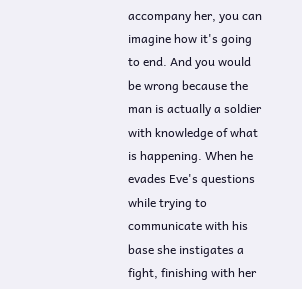accompany her, you can imagine how it's going to end. And you would be wrong because the man is actually a soldier with knowledge of what is happening. When he evades Eve's questions while trying to communicate with his base she instigates a fight, finishing with her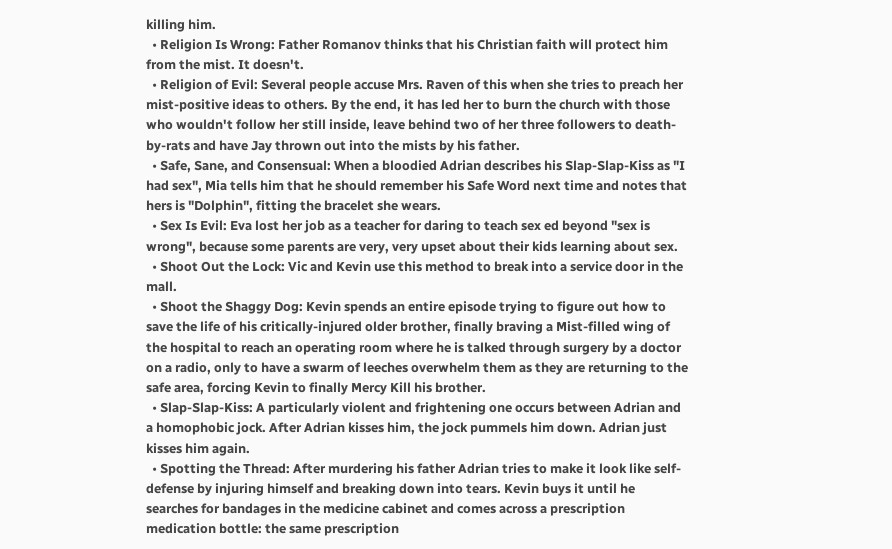killing him.
  • Religion Is Wrong: Father Romanov thinks that his Christian faith will protect him from the mist. It doesn't.
  • Religion of Evil: Several people accuse Mrs. Raven of this when she tries to preach her mist-positive ideas to others. By the end, it has led her to burn the church with those who wouldn't follow her still inside, leave behind two of her three followers to death-by-rats and have Jay thrown out into the mists by his father.
  • Safe, Sane, and Consensual: When a bloodied Adrian describes his Slap-Slap-Kiss as "I had sex", Mia tells him that he should remember his Safe Word next time and notes that hers is "Dolphin", fitting the bracelet she wears.
  • Sex Is Evil: Eva lost her job as a teacher for daring to teach sex ed beyond "sex is wrong", because some parents are very, very upset about their kids learning about sex.
  • Shoot Out the Lock: Vic and Kevin use this method to break into a service door in the mall.
  • Shoot the Shaggy Dog: Kevin spends an entire episode trying to figure out how to save the life of his critically-injured older brother, finally braving a Mist-filled wing of the hospital to reach an operating room where he is talked through surgery by a doctor on a radio, only to have a swarm of leeches overwhelm them as they are returning to the safe area, forcing Kevin to finally Mercy Kill his brother.
  • Slap-Slap-Kiss: A particularly violent and frightening one occurs between Adrian and a homophobic jock. After Adrian kisses him, the jock pummels him down. Adrian just kisses him again.
  • Spotting the Thread: After murdering his father Adrian tries to make it look like self-defense by injuring himself and breaking down into tears. Kevin buys it until he searches for bandages in the medicine cabinet and comes across a prescription medication bottle: the same prescription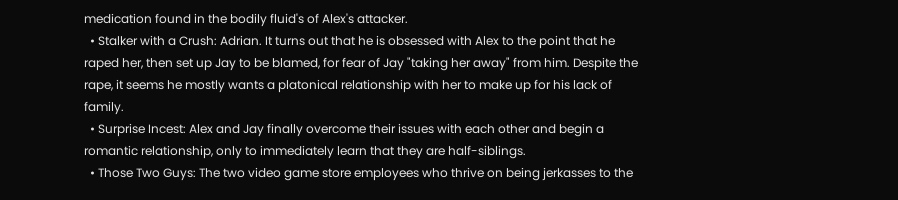medication found in the bodily fluid's of Alex's attacker.
  • Stalker with a Crush: Adrian. It turns out that he is obsessed with Alex to the point that he raped her, then set up Jay to be blamed, for fear of Jay "taking her away" from him. Despite the rape, it seems he mostly wants a platonical relationship with her to make up for his lack of family.
  • Surprise Incest: Alex and Jay finally overcome their issues with each other and begin a romantic relationship, only to immediately learn that they are half-siblings.
  • Those Two Guys: The two video game store employees who thrive on being jerkasses to the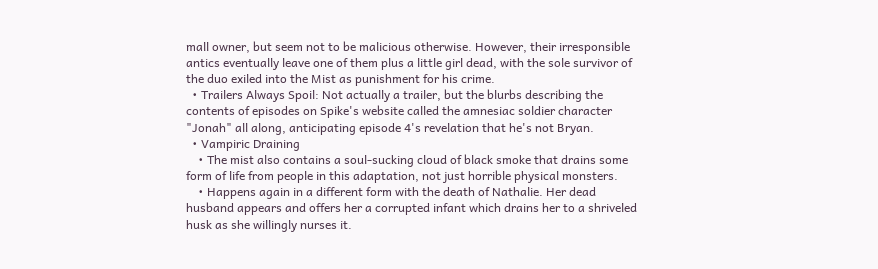mall owner, but seem not to be malicious otherwise. However, their irresponsible antics eventually leave one of them plus a little girl dead, with the sole survivor of the duo exiled into the Mist as punishment for his crime.
  • Trailers Always Spoil: Not actually a trailer, but the blurbs describing the contents of episodes on Spike's website called the amnesiac soldier character "Jonah" all along, anticipating episode 4's revelation that he's not Bryan.
  • Vampiric Draining
    • The mist also contains a soul-sucking cloud of black smoke that drains some form of life from people in this adaptation, not just horrible physical monsters.
    • Happens again in a different form with the death of Nathalie. Her dead husband appears and offers her a corrupted infant which drains her to a shriveled husk as she willingly nurses it.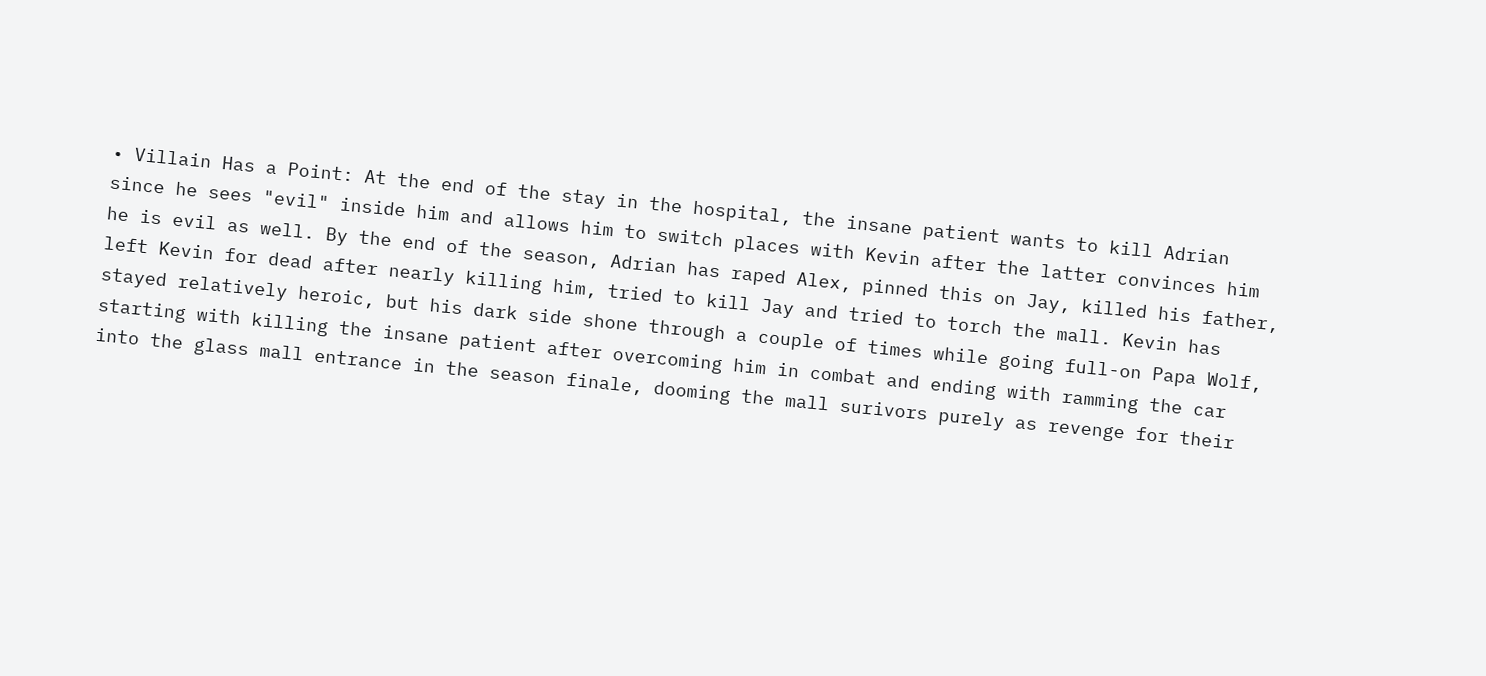• Villain Has a Point: At the end of the stay in the hospital, the insane patient wants to kill Adrian since he sees "evil" inside him and allows him to switch places with Kevin after the latter convinces him he is evil as well. By the end of the season, Adrian has raped Alex, pinned this on Jay, killed his father, left Kevin for dead after nearly killing him, tried to kill Jay and tried to torch the mall. Kevin has stayed relatively heroic, but his dark side shone through a couple of times while going full-on Papa Wolf, starting with killing the insane patient after overcoming him in combat and ending with ramming the car into the glass mall entrance in the season finale, dooming the mall surivors purely as revenge for their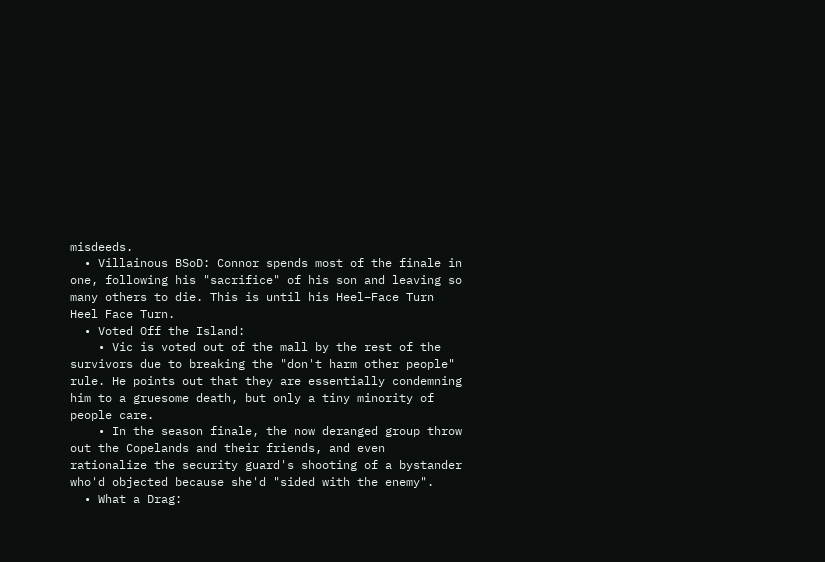misdeeds.
  • Villainous BSoD: Connor spends most of the finale in one, following his "sacrifice" of his son and leaving so many others to die. This is until his Heel–Face Turn Heel Face Turn.
  • Voted Off the Island:
    • Vic is voted out of the mall by the rest of the survivors due to breaking the "don't harm other people" rule. He points out that they are essentially condemning him to a gruesome death, but only a tiny minority of people care.
    • In the season finale, the now deranged group throw out the Copelands and their friends, and even rationalize the security guard's shooting of a bystander who'd objected because she'd "sided with the enemy".
  • What a Drag: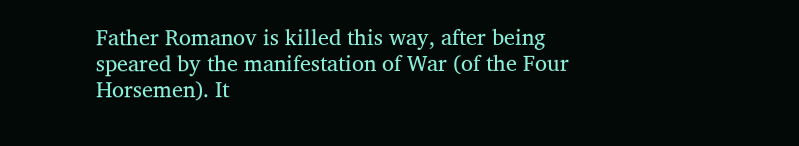Father Romanov is killed this way, after being speared by the manifestation of War (of the Four Horsemen). It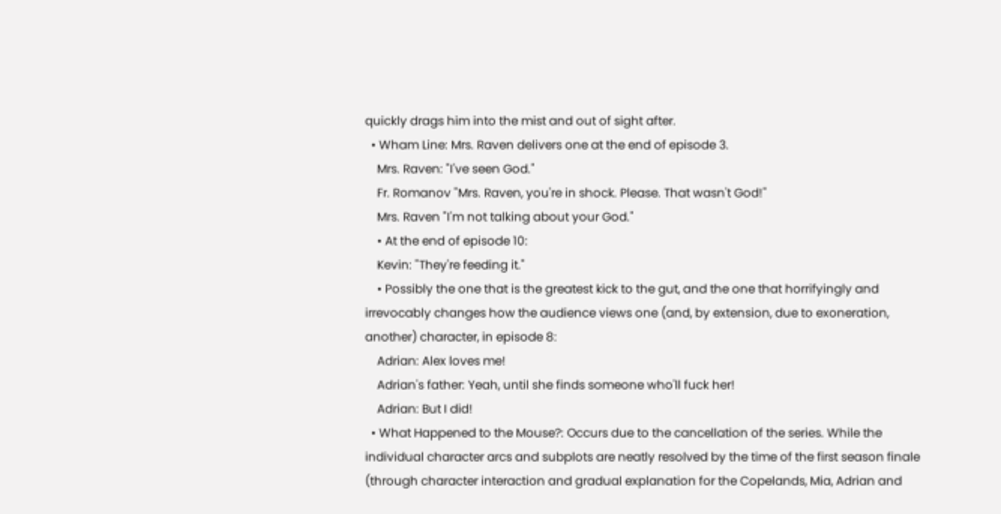quickly drags him into the mist and out of sight after.
  • Wham Line: Mrs. Raven delivers one at the end of episode 3.
    Mrs. Raven: "I've seen God."
    Fr. Romanov "Mrs. Raven, you're in shock. Please. That wasn't God!"
    Mrs. Raven "I'm not talking about your God."
    • At the end of episode 10:
    Kevin: "They're feeding it."
    • Possibly the one that is the greatest kick to the gut, and the one that horrifyingly and irrevocably changes how the audience views one (and, by extension, due to exoneration, another) character, in episode 8:
    Adrian: Alex loves me!
    Adrian's father: Yeah, until she finds someone who'll fuck her!
    Adrian: But I did!
  • What Happened to the Mouse?: Occurs due to the cancellation of the series. While the individual character arcs and subplots are neatly resolved by the time of the first season finale (through character interaction and gradual explanation for the Copelands, Mia, Adrian and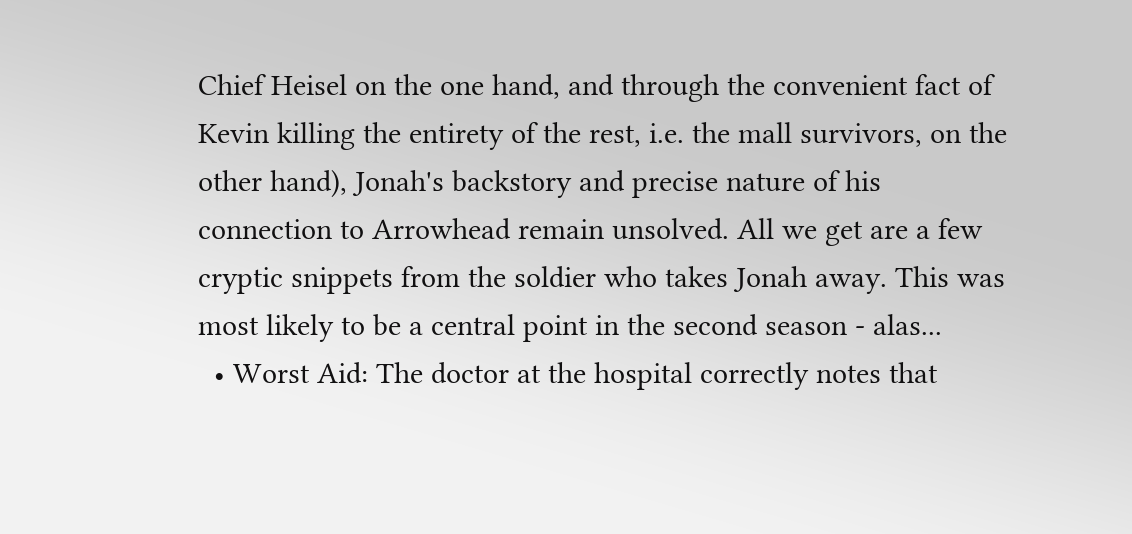Chief Heisel on the one hand, and through the convenient fact of Kevin killing the entirety of the rest, i.e. the mall survivors, on the other hand), Jonah's backstory and precise nature of his connection to Arrowhead remain unsolved. All we get are a few cryptic snippets from the soldier who takes Jonah away. This was most likely to be a central point in the second season - alas...
  • Worst Aid: The doctor at the hospital correctly notes that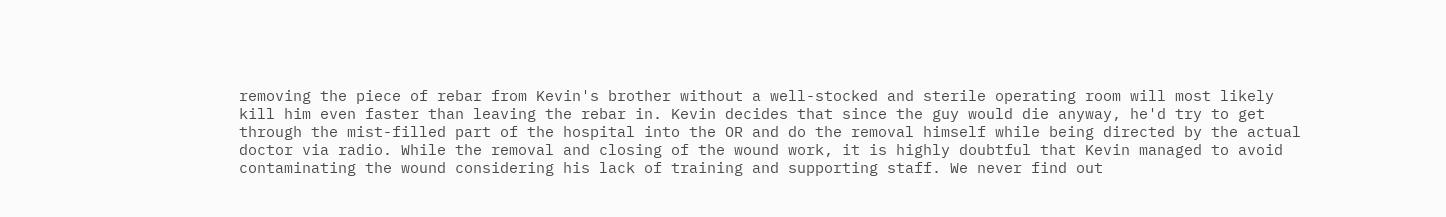removing the piece of rebar from Kevin's brother without a well-stocked and sterile operating room will most likely kill him even faster than leaving the rebar in. Kevin decides that since the guy would die anyway, he'd try to get through the mist-filled part of the hospital into the OR and do the removal himself while being directed by the actual doctor via radio. While the removal and closing of the wound work, it is highly doubtful that Kevin managed to avoid contaminating the wound considering his lack of training and supporting staff. We never find out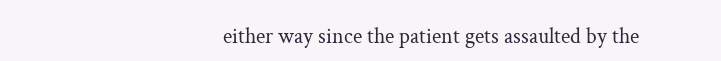either way since the patient gets assaulted by the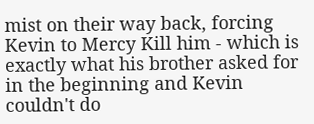mist on their way back, forcing Kevin to Mercy Kill him - which is exactly what his brother asked for in the beginning and Kevin couldn't do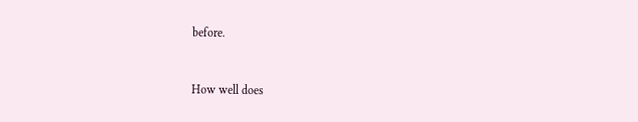before.


How well does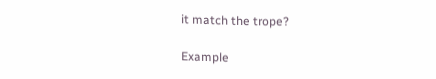it match the trope?

Example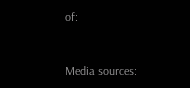of:


Media sources: